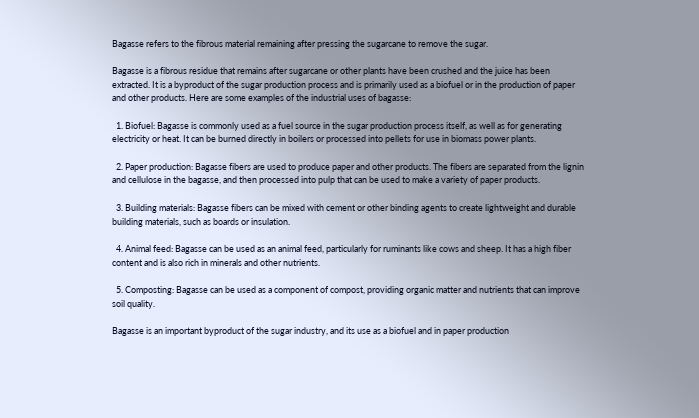Bagasse refers to the fibrous material remaining after pressing the sugarcane to remove the sugar.

Bagasse is a fibrous residue that remains after sugarcane or other plants have been crushed and the juice has been extracted. It is a byproduct of the sugar production process and is primarily used as a biofuel or in the production of paper and other products. Here are some examples of the industrial uses of bagasse:

  1. Biofuel: Bagasse is commonly used as a fuel source in the sugar production process itself, as well as for generating electricity or heat. It can be burned directly in boilers or processed into pellets for use in biomass power plants.

  2. Paper production: Bagasse fibers are used to produce paper and other products. The fibers are separated from the lignin and cellulose in the bagasse, and then processed into pulp that can be used to make a variety of paper products.

  3. Building materials: Bagasse fibers can be mixed with cement or other binding agents to create lightweight and durable building materials, such as boards or insulation.

  4. Animal feed: Bagasse can be used as an animal feed, particularly for ruminants like cows and sheep. It has a high fiber content and is also rich in minerals and other nutrients.

  5. Composting: Bagasse can be used as a component of compost, providing organic matter and nutrients that can improve soil quality.

Bagasse is an important byproduct of the sugar industry, and its use as a biofuel and in paper production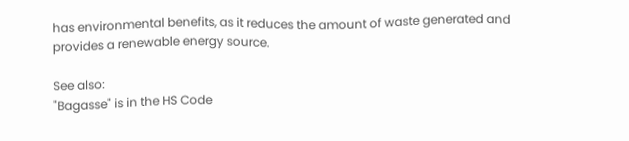has environmental benefits, as it reduces the amount of waste generated and provides a renewable energy source.

See also:
"Bagasse" is in the HS Code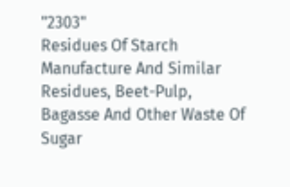"2303"
Residues Of Starch Manufacture And Similar Residues, Beet-Pulp, Bagasse And Other Waste Of Sugar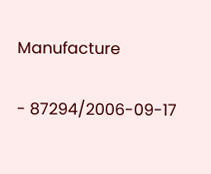Manufacture

- 87294/2006-09-17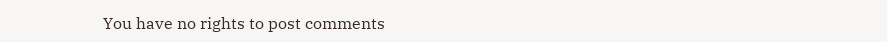You have no rights to post comments